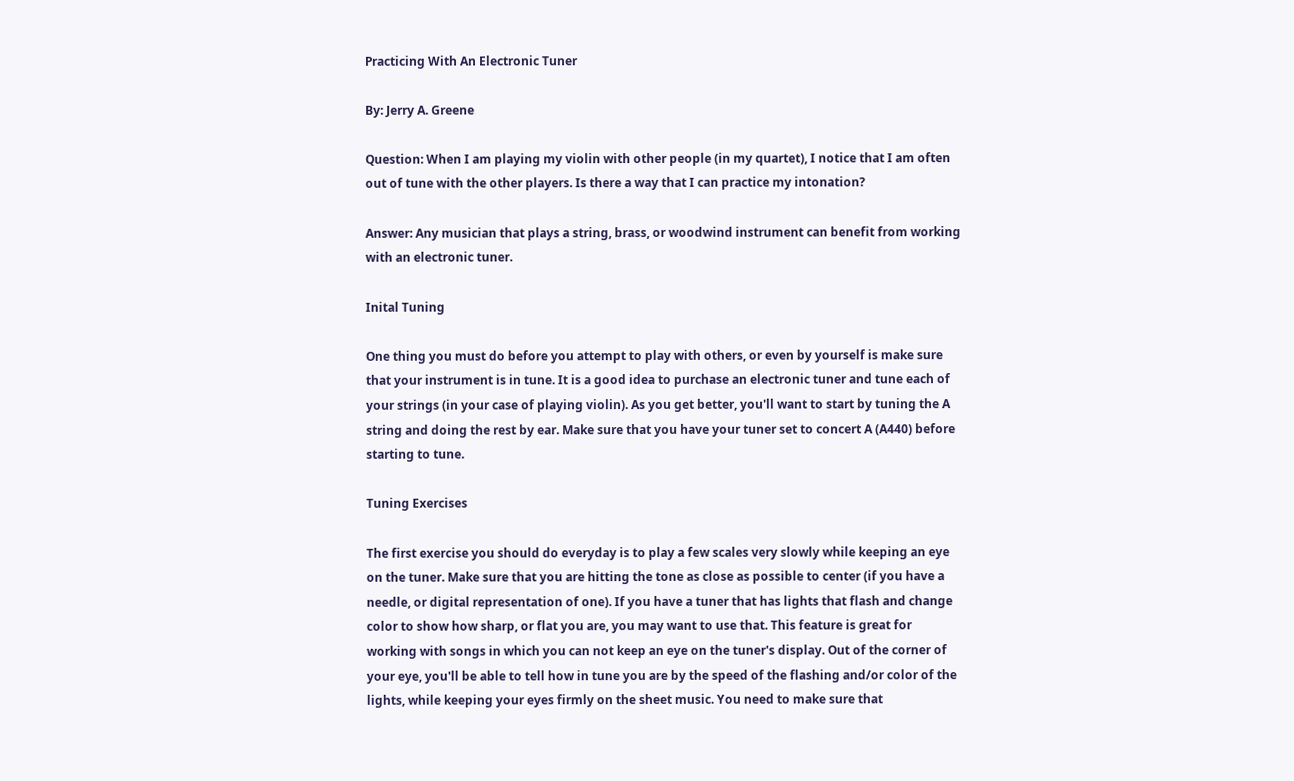Practicing With An Electronic Tuner

By: Jerry A. Greene

Question: When I am playing my violin with other people (in my quartet), I notice that I am often out of tune with the other players. Is there a way that I can practice my intonation?

Answer: Any musician that plays a string, brass, or woodwind instrument can benefit from working with an electronic tuner.

Inital Tuning

One thing you must do before you attempt to play with others, or even by yourself is make sure that your instrument is in tune. It is a good idea to purchase an electronic tuner and tune each of your strings (in your case of playing violin). As you get better, you'll want to start by tuning the A string and doing the rest by ear. Make sure that you have your tuner set to concert A (A440) before starting to tune.

Tuning Exercises

The first exercise you should do everyday is to play a few scales very slowly while keeping an eye on the tuner. Make sure that you are hitting the tone as close as possible to center (if you have a needle, or digital representation of one). If you have a tuner that has lights that flash and change color to show how sharp, or flat you are, you may want to use that. This feature is great for working with songs in which you can not keep an eye on the tuner's display. Out of the corner of your eye, you'll be able to tell how in tune you are by the speed of the flashing and/or color of the lights, while keeping your eyes firmly on the sheet music. You need to make sure that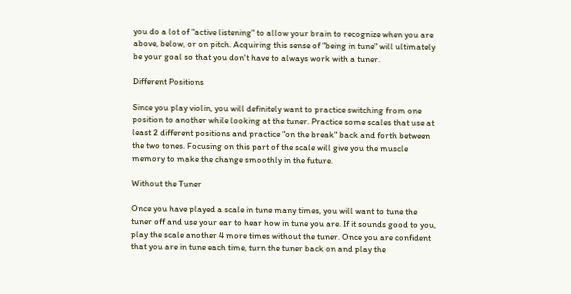you do a lot of "active listening" to allow your brain to recognize when you are above, below, or on pitch. Acquiring this sense of "being in tune" will ultimately be your goal so that you don't have to always work with a tuner.

Different Positions

Since you play violin, you will definitely want to practice switching from one position to another while looking at the tuner. Practice some scales that use at least 2 different positions and practice "on the break" back and forth between the two tones. Focusing on this part of the scale will give you the muscle memory to make the change smoothly in the future.

Without the Tuner

Once you have played a scale in tune many times, you will want to tune the tuner off and use your ear to hear how in tune you are. If it sounds good to you, play the scale another 4 more times without the tuner. Once you are confident that you are in tune each time, turn the tuner back on and play the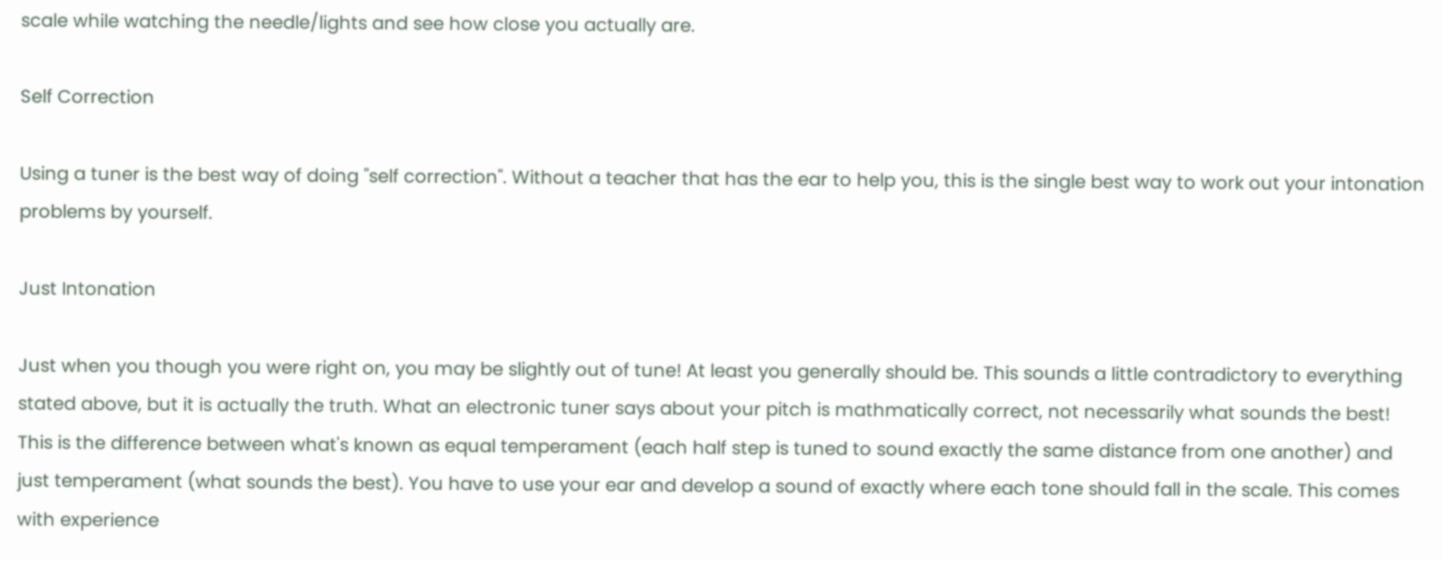scale while watching the needle/lights and see how close you actually are.

Self Correction

Using a tuner is the best way of doing "self correction". Without a teacher that has the ear to help you, this is the single best way to work out your intonation problems by yourself.

Just Intonation

Just when you though you were right on, you may be slightly out of tune! At least you generally should be. This sounds a little contradictory to everything stated above, but it is actually the truth. What an electronic tuner says about your pitch is mathmatically correct, not necessarily what sounds the best! This is the difference between what's known as equal temperament (each half step is tuned to sound exactly the same distance from one another) and just temperament (what sounds the best). You have to use your ear and develop a sound of exactly where each tone should fall in the scale. This comes with experience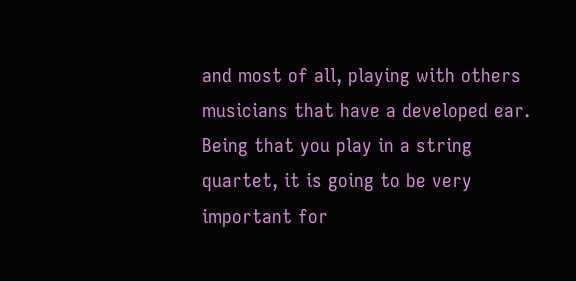and most of all, playing with others musicians that have a developed ear. Being that you play in a string quartet, it is going to be very important for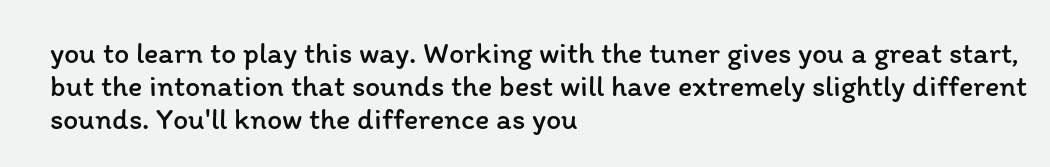you to learn to play this way. Working with the tuner gives you a great start, but the intonation that sounds the best will have extremely slightly different sounds. You'll know the difference as you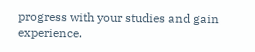progress with your studies and gain experience.